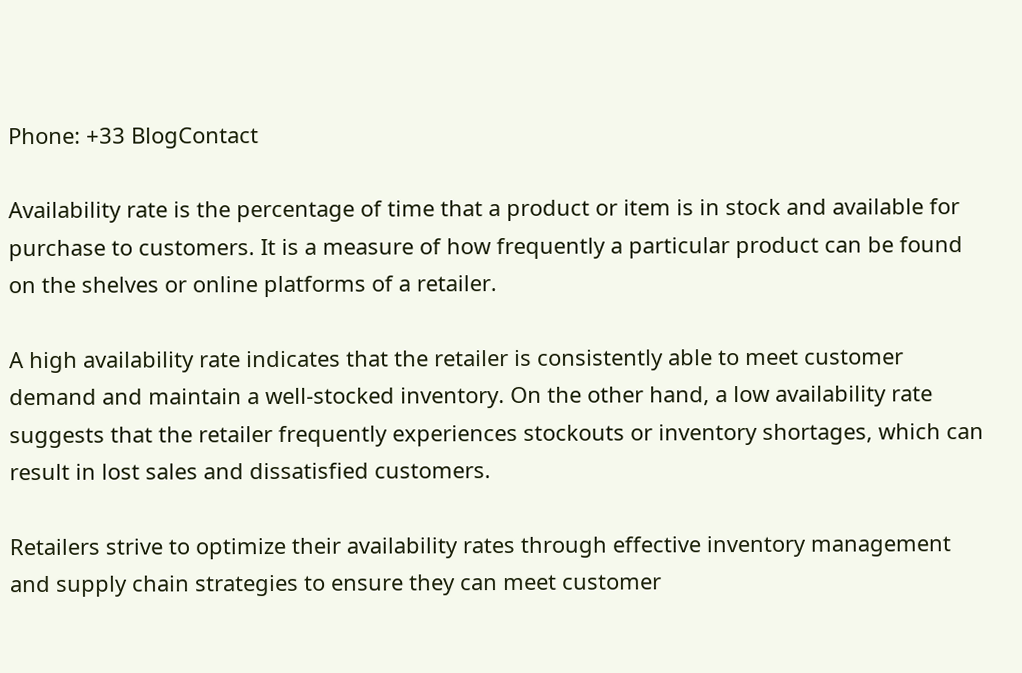Phone: +33 BlogContact

Availability rate is the percentage of time that a product or item is in stock and available for purchase to customers. It is a measure of how frequently a particular product can be found on the shelves or online platforms of a retailer.

A high availability rate indicates that the retailer is consistently able to meet customer demand and maintain a well-stocked inventory. On the other hand, a low availability rate suggests that the retailer frequently experiences stockouts or inventory shortages, which can result in lost sales and dissatisfied customers.

Retailers strive to optimize their availability rates through effective inventory management and supply chain strategies to ensure they can meet customer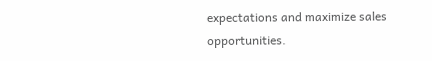expectations and maximize sales opportunities.